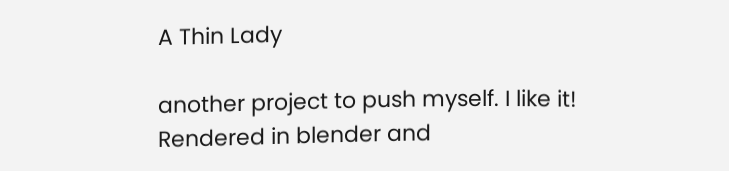A Thin Lady

another project to push myself. I like it! Rendered in blender and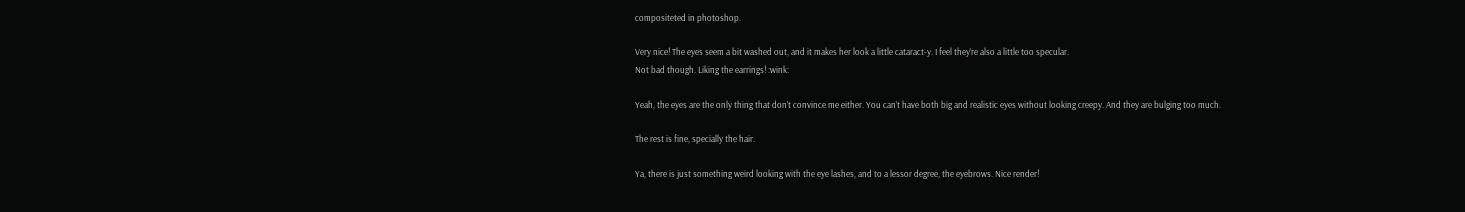compositeted in photoshop.

Very nice! The eyes seem a bit washed out, and it makes her look a little cataract-y. I feel they’re also a little too specular.
Not bad though. Liking the earrings! :wink:

Yeah, the eyes are the only thing that don’t convince me either. You can’t have both big and realistic eyes without looking creepy. And they are bulging too much.

The rest is fine, specially the hair.

Ya, there is just something weird looking with the eye lashes, and to a lessor degree, the eyebrows. Nice render!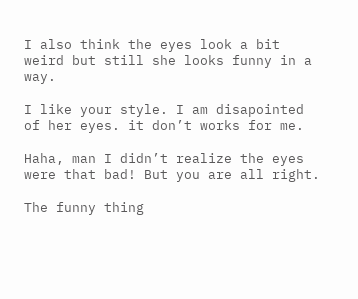I also think the eyes look a bit weird but still she looks funny in a way.

I like your style. I am disapointed of her eyes. it don’t works for me.

Haha, man I didn’t realize the eyes were that bad! But you are all right.

The funny thing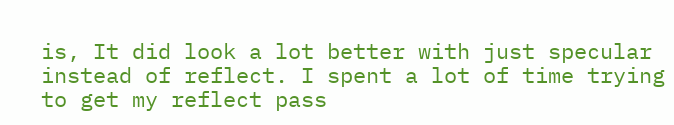is, It did look a lot better with just specular instead of reflect. I spent a lot of time trying to get my reflect pass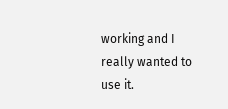working and I really wanted to use it.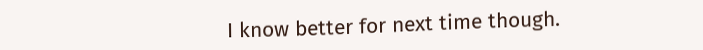I know better for next time though.